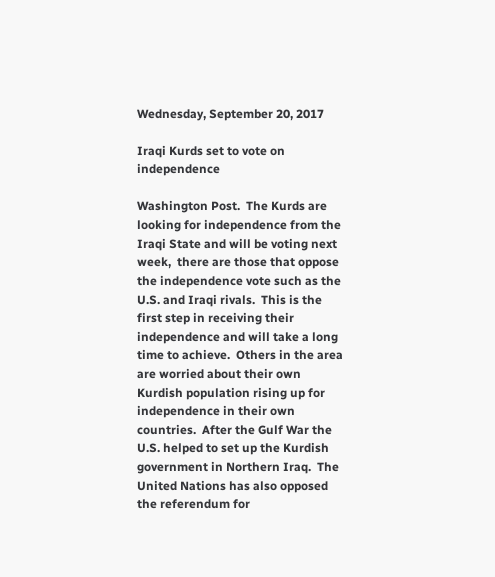Wednesday, September 20, 2017

Iraqi Kurds set to vote on independence

Washington Post.  The Kurds are looking for independence from the Iraqi State and will be voting next week,  there are those that oppose the independence vote such as the U.S. and Iraqi rivals.  This is the first step in receiving their independence and will take a long time to achieve.  Others in the area are worried about their own Kurdish population rising up for independence in their own countries.  After the Gulf War the U.S. helped to set up the Kurdish government in Northern Iraq.  The United Nations has also opposed the referendum for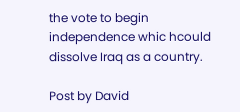the vote to begin independence whic hcould dissolve Iraq as a country.

Post by David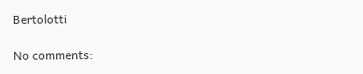Bertolotti

No comments: